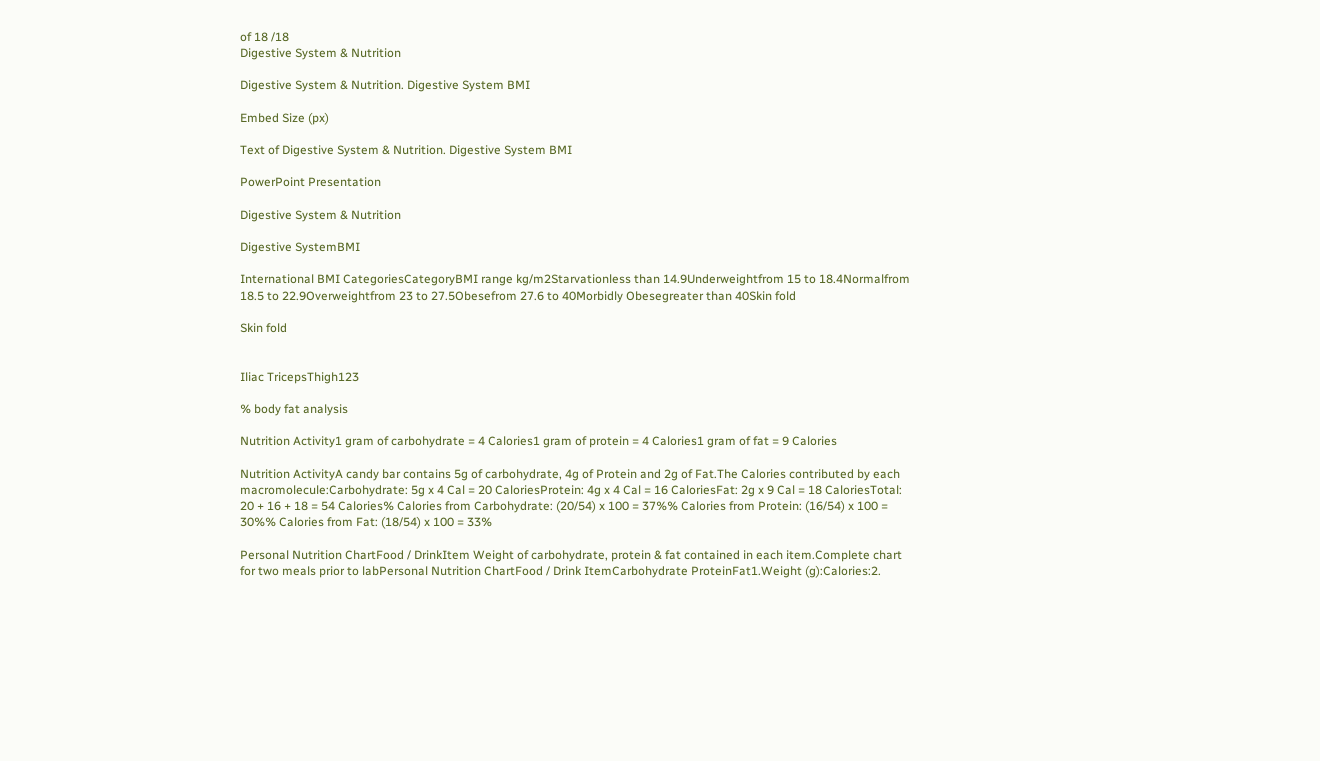of 18 /18
Digestive System & Nutrition

Digestive System & Nutrition. Digestive System BMI

Embed Size (px)

Text of Digestive System & Nutrition. Digestive System BMI

PowerPoint Presentation

Digestive System & Nutrition

Digestive SystemBMI

International BMI CategoriesCategoryBMI range kg/m2Starvationless than 14.9Underweightfrom 15 to 18.4Normalfrom 18.5 to 22.9Overweightfrom 23 to 27.5Obesefrom 27.6 to 40Morbidly Obesegreater than 40Skin fold

Skin fold


Iliac TricepsThigh123

% body fat analysis

Nutrition Activity1 gram of carbohydrate = 4 Calories1 gram of protein = 4 Calories1 gram of fat = 9 Calories

Nutrition ActivityA candy bar contains 5g of carbohydrate, 4g of Protein and 2g of Fat.The Calories contributed by each macromolecule:Carbohydrate: 5g x 4 Cal = 20 CaloriesProtein: 4g x 4 Cal = 16 CaloriesFat: 2g x 9 Cal = 18 CaloriesTotal: 20 + 16 + 18 = 54 Calories% Calories from Carbohydrate: (20/54) x 100 = 37%% Calories from Protein: (16/54) x 100 = 30%% Calories from Fat: (18/54) x 100 = 33%

Personal Nutrition ChartFood / DrinkItem Weight of carbohydrate, protein & fat contained in each item.Complete chart for two meals prior to labPersonal Nutrition ChartFood / Drink ItemCarbohydrate ProteinFat1.Weight (g):Calories:2.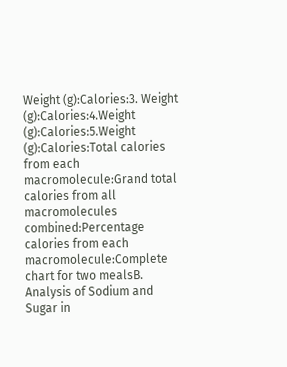Weight (g):Calories:3. Weight (g):Calories:4.Weight (g):Calories:5.Weight (g):Calories:Total calories from each macromolecule:Grand total calories from all macromolecules combined:Percentage calories from each macromolecule:Complete chart for two mealsB. Analysis of Sodium and Sugar in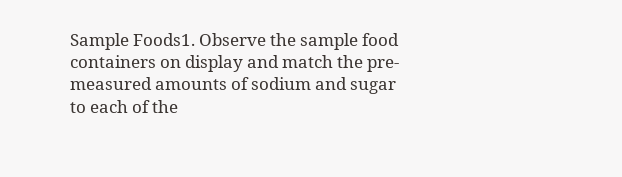Sample Foods1. Observe the sample food containers on display and match the pre-measured amounts of sodium and sugar to each of the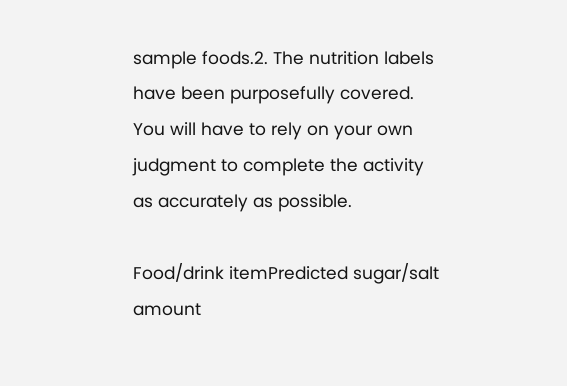sample foods.2. The nutrition labels have been purposefully covered. You will have to rely on your own judgment to complete the activity as accurately as possible.

Food/drink itemPredicted sugar/salt amount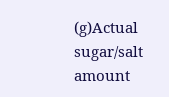(g)Actual sugar/salt amount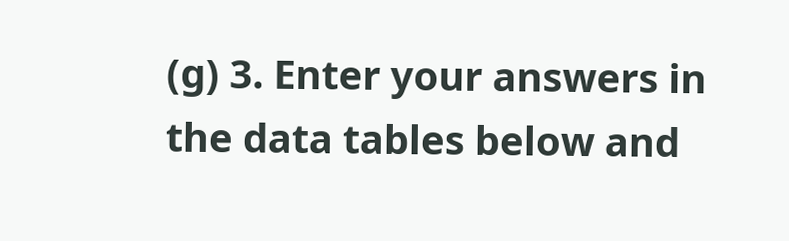(g) 3. Enter your answers in the data tables below and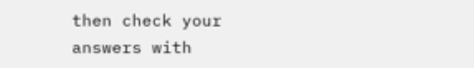then check your answers with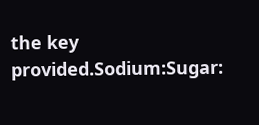the key provided.Sodium:Sugar: